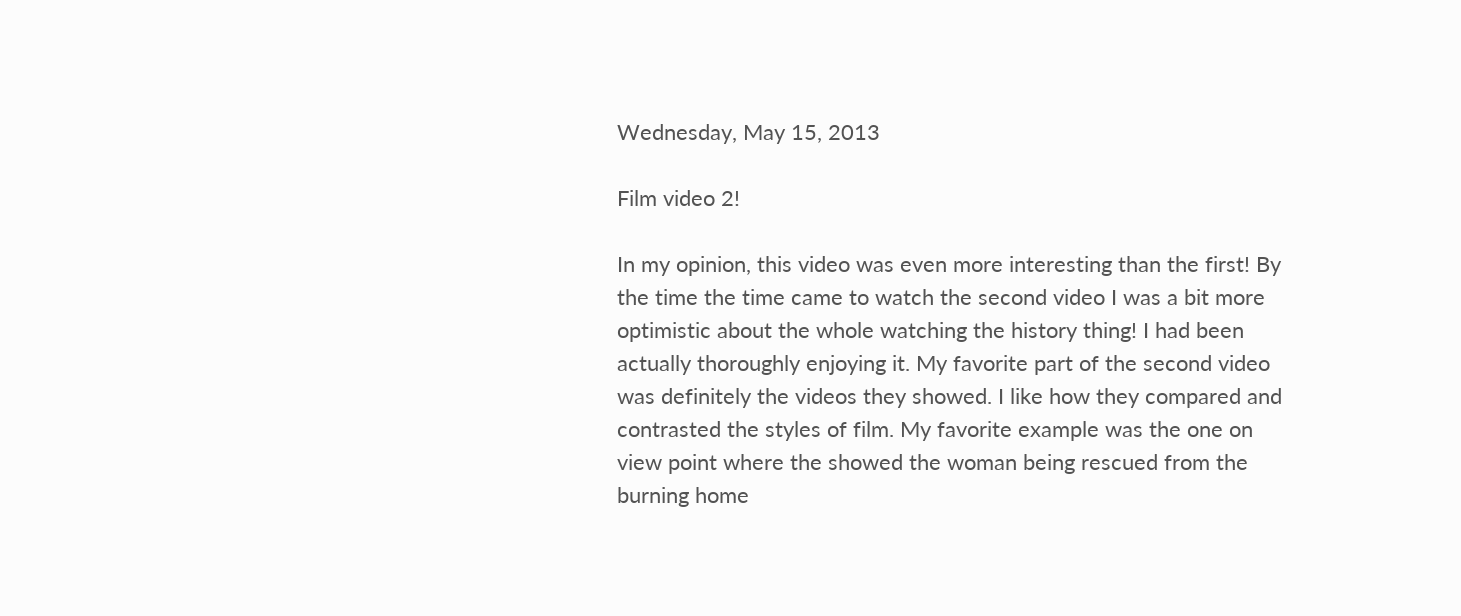Wednesday, May 15, 2013

Film video 2!

In my opinion, this video was even more interesting than the first! By the time the time came to watch the second video I was a bit more optimistic about the whole watching the history thing! I had been actually thoroughly enjoying it. My favorite part of the second video was definitely the videos they showed. I like how they compared and contrasted the styles of film. My favorite example was the one on view point where the showed the woman being rescued from the burning home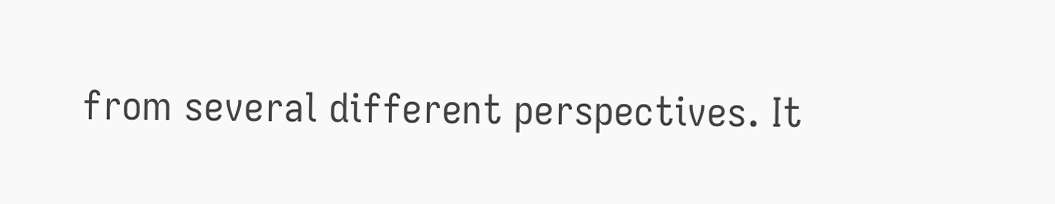from several different perspectives. It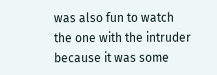was also fun to watch the one with the intruder because it was some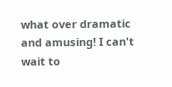what over dramatic and amusing! I can't wait to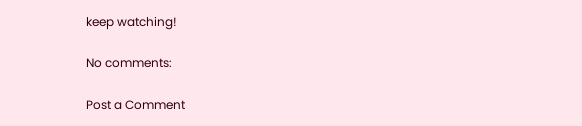keep watching!

No comments:

Post a Comment